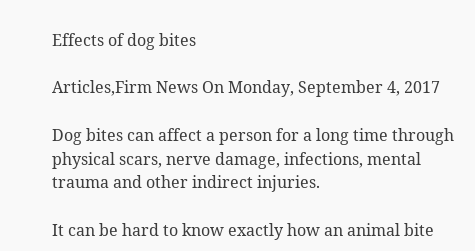Effects of dog bites

Articles,Firm News On Monday, September 4, 2017

Dog bites can affect a person for a long time through physical scars, nerve damage, infections, mental trauma and other indirect injuries.

It can be hard to know exactly how an animal bite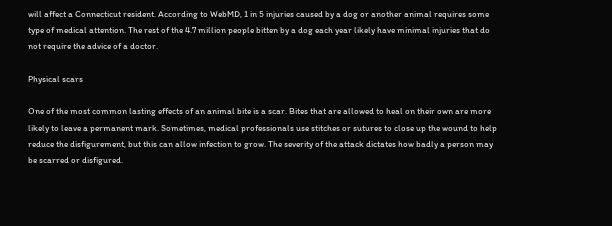will affect a Connecticut resident. According to WebMD, 1 in 5 injuries caused by a dog or another animal requires some type of medical attention. The rest of the 4.7 million people bitten by a dog each year likely have minimal injuries that do not require the advice of a doctor.

Physical scars

One of the most common lasting effects of an animal bite is a scar. Bites that are allowed to heal on their own are more likely to leave a permanent mark. Sometimes, medical professionals use stitches or sutures to close up the wound to help reduce the disfigurement, but this can allow infection to grow. The severity of the attack dictates how badly a person may be scarred or disfigured.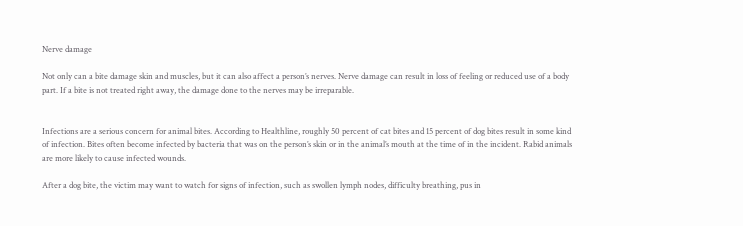Nerve damage

Not only can a bite damage skin and muscles, but it can also affect a person’s nerves. Nerve damage can result in loss of feeling or reduced use of a body part. If a bite is not treated right away, the damage done to the nerves may be irreparable.


Infections are a serious concern for animal bites. According to Healthline, roughly 50 percent of cat bites and 15 percent of dog bites result in some kind of infection. Bites often become infected by bacteria that was on the person’s skin or in the animal’s mouth at the time of in the incident. Rabid animals are more likely to cause infected wounds.

After a dog bite, the victim may want to watch for signs of infection, such as swollen lymph nodes, difficulty breathing, pus in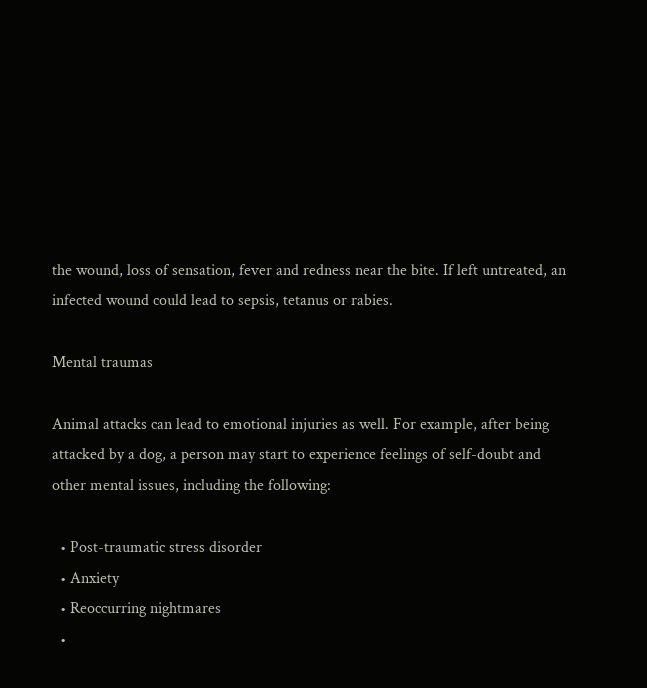the wound, loss of sensation, fever and redness near the bite. If left untreated, an infected wound could lead to sepsis, tetanus or rabies.

Mental traumas

Animal attacks can lead to emotional injuries as well. For example, after being attacked by a dog, a person may start to experience feelings of self-doubt and other mental issues, including the following:

  • Post-traumatic stress disorder
  • Anxiety
  • Reoccurring nightmares
  •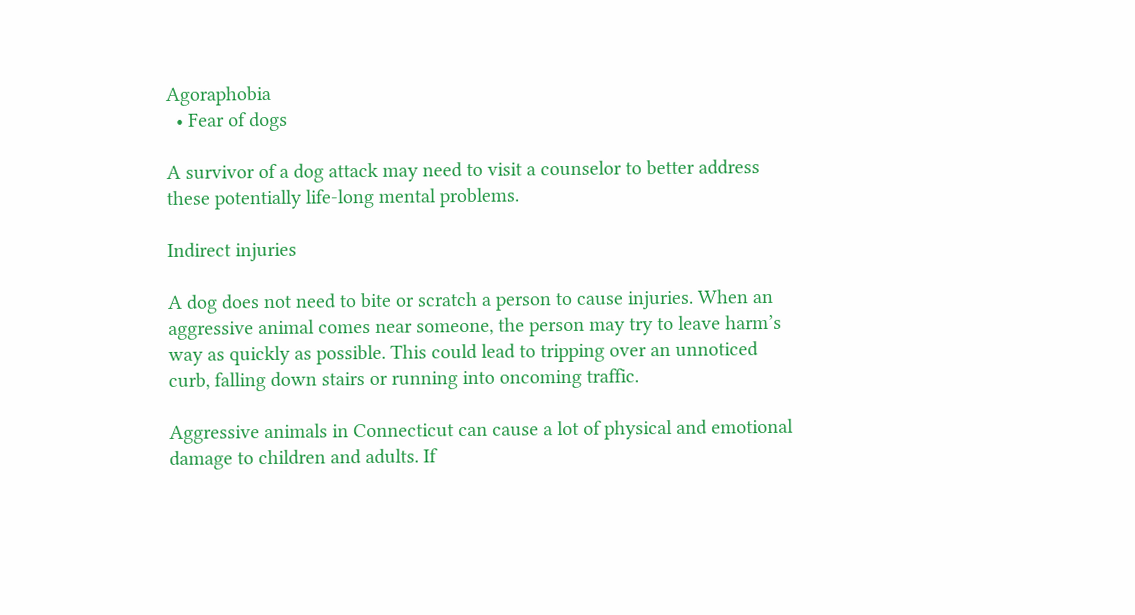Agoraphobia
  • Fear of dogs

A survivor of a dog attack may need to visit a counselor to better address these potentially life-long mental problems.

Indirect injuries

A dog does not need to bite or scratch a person to cause injuries. When an aggressive animal comes near someone, the person may try to leave harm’s way as quickly as possible. This could lead to tripping over an unnoticed curb, falling down stairs or running into oncoming traffic.

Aggressive animals in Connecticut can cause a lot of physical and emotional damage to children and adults. If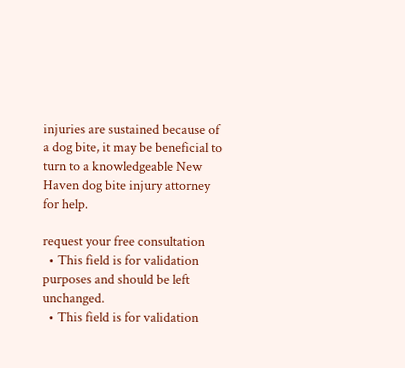injuries are sustained because of a dog bite, it may be beneficial to turn to a knowledgeable New Haven dog bite injury attorney for help.

request your free consultation
  • This field is for validation purposes and should be left unchanged.
  • This field is for validation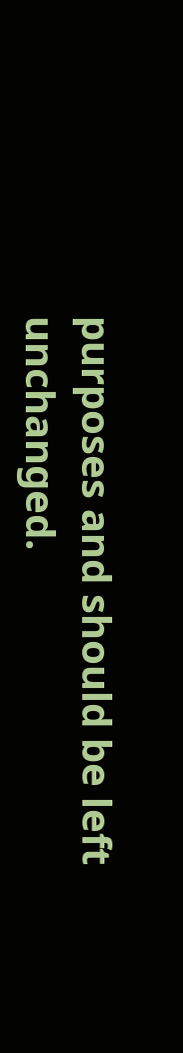purposes and should be left unchanged.